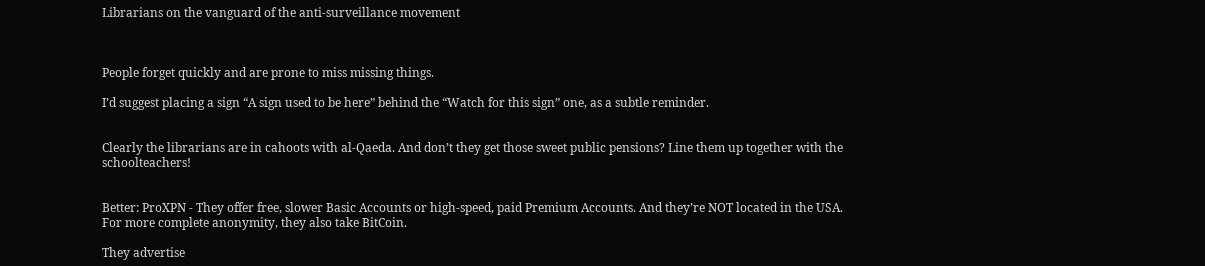Librarians on the vanguard of the anti-surveillance movement



People forget quickly and are prone to miss missing things.

I’d suggest placing a sign “A sign used to be here” behind the “Watch for this sign” one, as a subtle reminder.


Clearly the librarians are in cahoots with al-Qaeda. And don’t they get those sweet public pensions? Line them up together with the schoolteachers!


Better: ProXPN - They offer free, slower Basic Accounts or high-speed, paid Premium Accounts. And they’re NOT located in the USA. For more complete anonymity, they also take BitCoin.

They advertise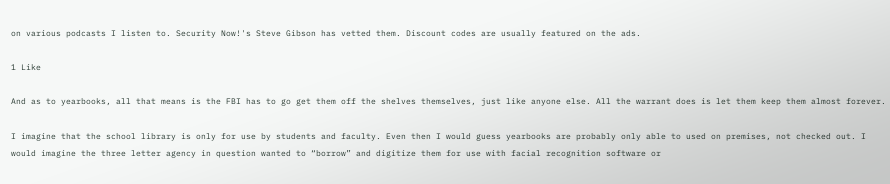on various podcasts I listen to. Security Now!'s Steve Gibson has vetted them. Discount codes are usually featured on the ads.

1 Like

And as to yearbooks, all that means is the FBI has to go get them off the shelves themselves, just like anyone else. All the warrant does is let them keep them almost forever.

I imagine that the school library is only for use by students and faculty. Even then I would guess yearbooks are probably only able to used on premises, not checked out. I would imagine the three letter agency in question wanted to “borrow” and digitize them for use with facial recognition software or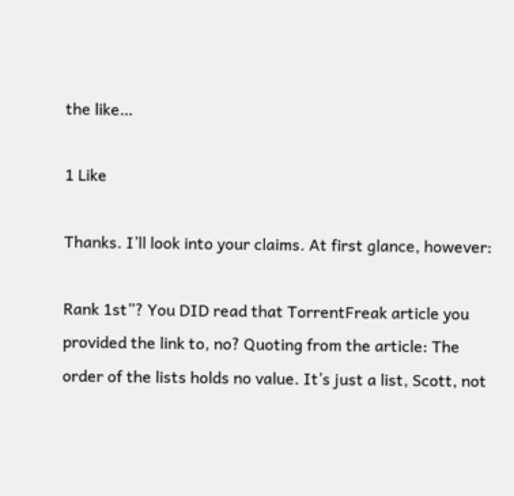the like…

1 Like

Thanks. I’ll look into your claims. At first glance, however:

Rank 1st”? You DID read that TorrentFreak article you provided the link to, no? Quoting from the article: The order of the lists holds no value. It’s just a list, Scott, not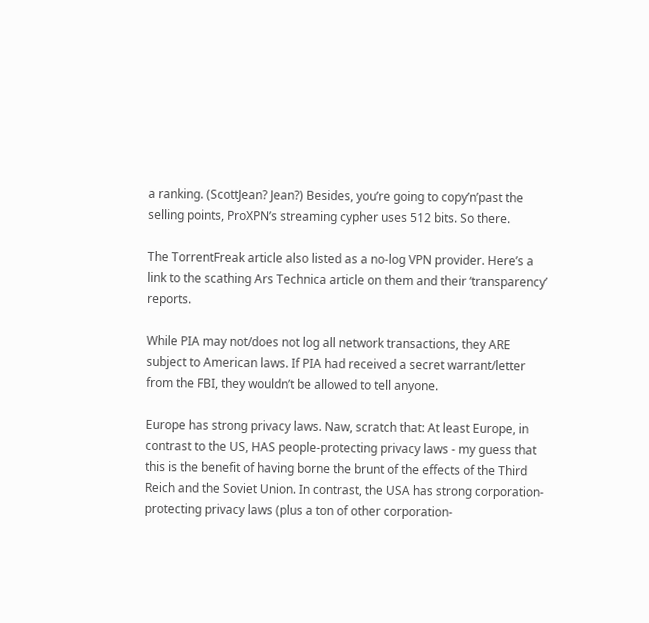a ranking. (ScottJean? Jean?) Besides, you’re going to copy’n’past the selling points, ProXPN’s streaming cypher uses 512 bits. So there.

The TorrentFreak article also listed as a no-log VPN provider. Here’s a link to the scathing Ars Technica article on them and their ‘transparency’ reports.

While PIA may not/does not log all network transactions, they ARE subject to American laws. If PIA had received a secret warrant/letter from the FBI, they wouldn’t be allowed to tell anyone.

Europe has strong privacy laws. Naw, scratch that: At least Europe, in contrast to the US, HAS people-protecting privacy laws - my guess that this is the benefit of having borne the brunt of the effects of the Third Reich and the Soviet Union. In contrast, the USA has strong corporation-protecting privacy laws (plus a ton of other corporation-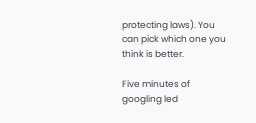protecting laws). You can pick which one you think is better.

Five minutes of googling led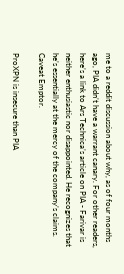me to a reddit discussion about why, as of four months ago, PIA didn’t have a warrant canary. For other readers, here’s a link to Ars Technica’s article on PIA - Farivar is neither enthusiastic nor disappointed. He recognizes that he’s essentially at the mercy of the company’s claims. Caveat Emptor.

ProXPN is insecure than PIA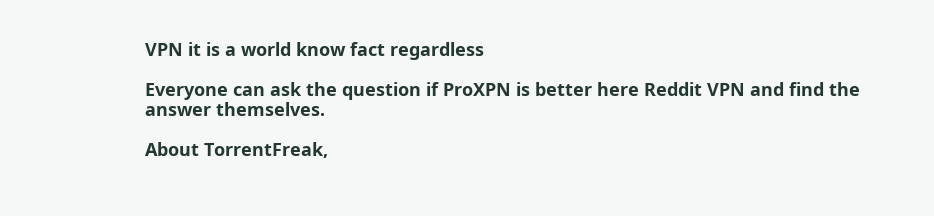VPN it is a world know fact regardless

Everyone can ask the question if ProXPN is better here Reddit VPN and find the answer themselves.

About TorrentFreak,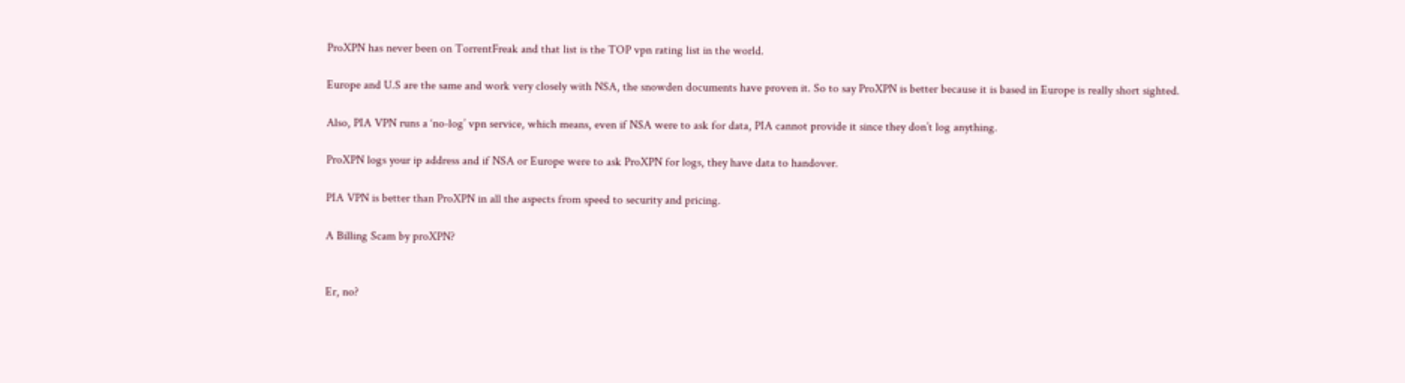ProXPN has never been on TorrentFreak and that list is the TOP vpn rating list in the world.

Europe and U.S are the same and work very closely with NSA, the snowden documents have proven it. So to say ProXPN is better because it is based in Europe is really short sighted.

Also, PIA VPN runs a ‘no-log’ vpn service, which means, even if NSA were to ask for data, PIA cannot provide it since they don’t log anything.

ProXPN logs your ip address and if NSA or Europe were to ask ProXPN for logs, they have data to handover.

PIA VPN is better than ProXPN in all the aspects from speed to security and pricing.

A Billing Scam by proXPN?


Er, no?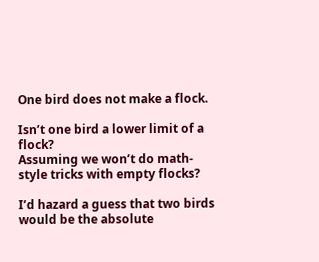One bird does not make a flock.

Isn’t one bird a lower limit of a flock?
Assuming we won’t do math-style tricks with empty flocks?

I’d hazard a guess that two birds would be the absolute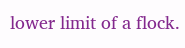lower limit of a flock.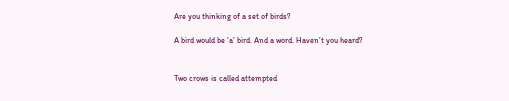Are you thinking of a set of birds?

A bird would be ‘a’ bird. And a word. Haven’t you heard?


Two crows is called attempted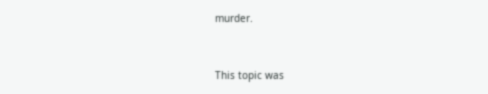murder.


This topic was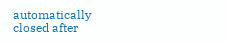automatically closed after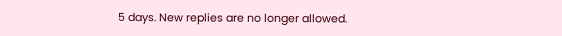5 days. New replies are no longer allowed.